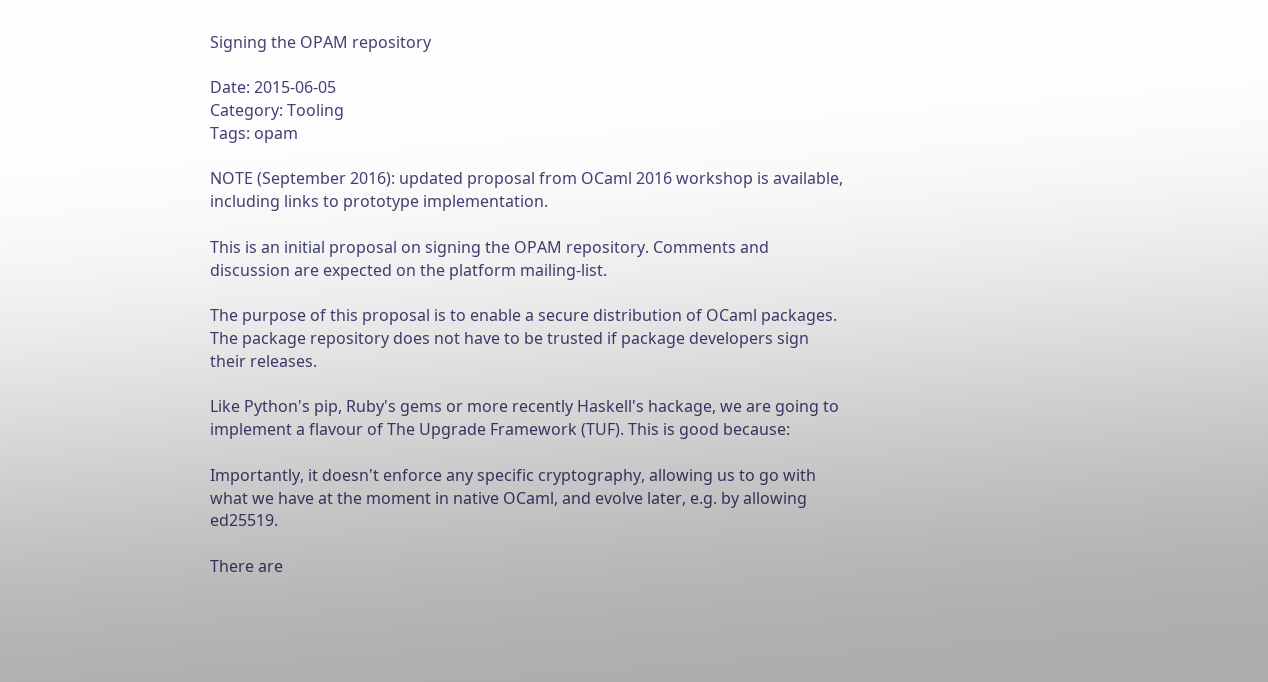Signing the OPAM repository

Date: 2015-06-05
Category: Tooling
Tags: opam

NOTE (September 2016): updated proposal from OCaml 2016 workshop is available, including links to prototype implementation.

This is an initial proposal on signing the OPAM repository. Comments and discussion are expected on the platform mailing-list.

The purpose of this proposal is to enable a secure distribution of OCaml packages. The package repository does not have to be trusted if package developers sign their releases.

Like Python's pip, Ruby's gems or more recently Haskell's hackage, we are going to implement a flavour of The Upgrade Framework (TUF). This is good because:

Importantly, it doesn't enforce any specific cryptography, allowing us to go with what we have at the moment in native OCaml, and evolve later, e.g. by allowing ed25519.

There are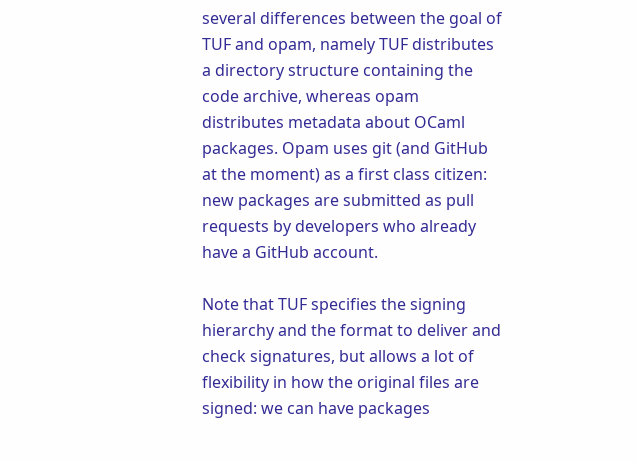several differences between the goal of TUF and opam, namely TUF distributes a directory structure containing the code archive, whereas opam distributes metadata about OCaml packages. Opam uses git (and GitHub at the moment) as a first class citizen: new packages are submitted as pull requests by developers who already have a GitHub account.

Note that TUF specifies the signing hierarchy and the format to deliver and check signatures, but allows a lot of flexibility in how the original files are signed: we can have packages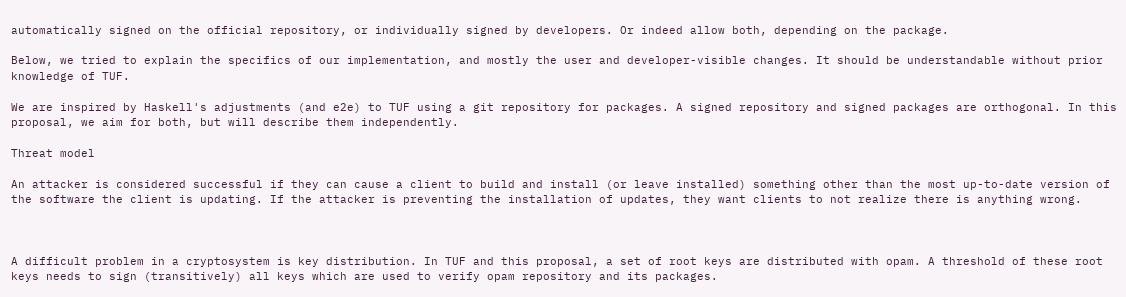automatically signed on the official repository, or individually signed by developers. Or indeed allow both, depending on the package.

Below, we tried to explain the specifics of our implementation, and mostly the user and developer-visible changes. It should be understandable without prior knowledge of TUF.

We are inspired by Haskell's adjustments (and e2e) to TUF using a git repository for packages. A signed repository and signed packages are orthogonal. In this proposal, we aim for both, but will describe them independently.

Threat model

An attacker is considered successful if they can cause a client to build and install (or leave installed) something other than the most up-to-date version of the software the client is updating. If the attacker is preventing the installation of updates, they want clients to not realize there is anything wrong.



A difficult problem in a cryptosystem is key distribution. In TUF and this proposal, a set of root keys are distributed with opam. A threshold of these root keys needs to sign (transitively) all keys which are used to verify opam repository and its packages.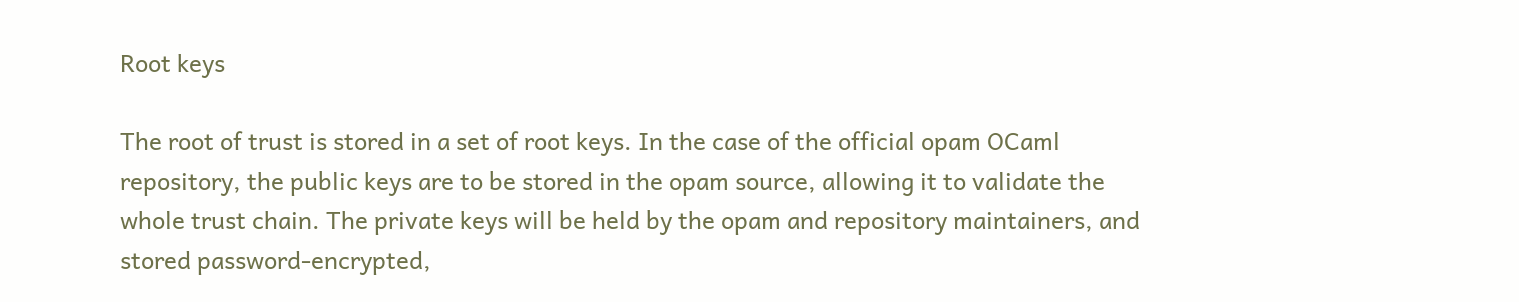Root keys

The root of trust is stored in a set of root keys. In the case of the official opam OCaml repository, the public keys are to be stored in the opam source, allowing it to validate the whole trust chain. The private keys will be held by the opam and repository maintainers, and stored password-encrypted,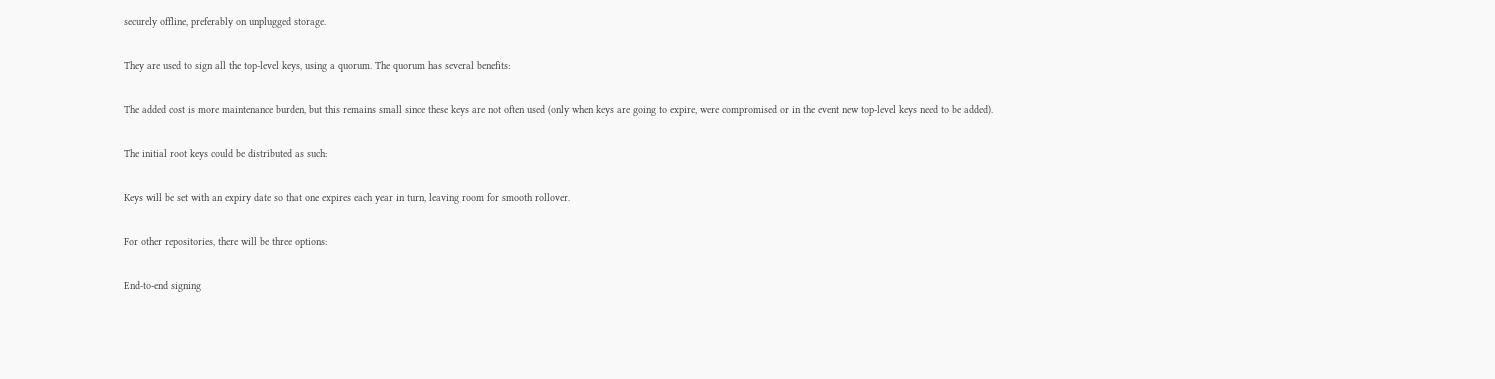securely offline, preferably on unplugged storage.

They are used to sign all the top-level keys, using a quorum. The quorum has several benefits:

The added cost is more maintenance burden, but this remains small since these keys are not often used (only when keys are going to expire, were compromised or in the event new top-level keys need to be added).

The initial root keys could be distributed as such:

Keys will be set with an expiry date so that one expires each year in turn, leaving room for smooth rollover.

For other repositories, there will be three options:

End-to-end signing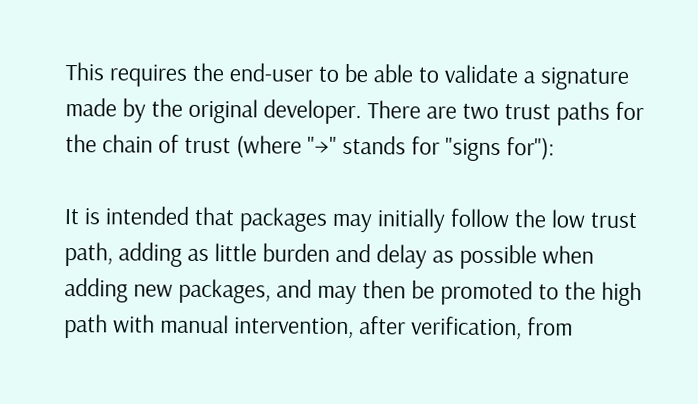This requires the end-user to be able to validate a signature made by the original developer. There are two trust paths for the chain of trust (where "→" stands for "signs for"):

It is intended that packages may initially follow the low trust path, adding as little burden and delay as possible when adding new packages, and may then be promoted to the high path with manual intervention, after verification, from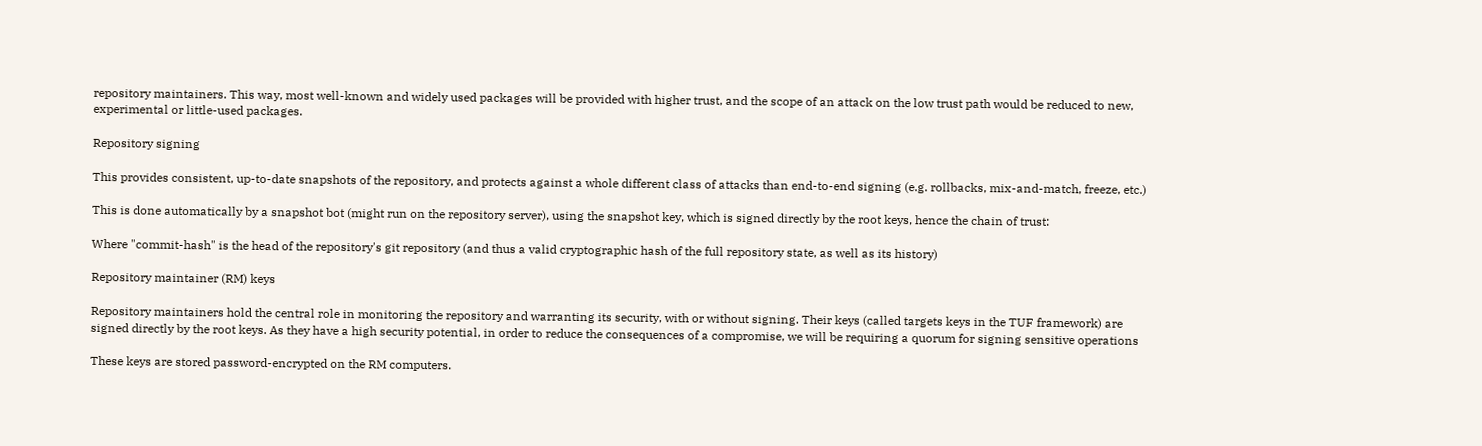repository maintainers. This way, most well-known and widely used packages will be provided with higher trust, and the scope of an attack on the low trust path would be reduced to new, experimental or little-used packages.

Repository signing

This provides consistent, up-to-date snapshots of the repository, and protects against a whole different class of attacks than end-to-end signing (e.g. rollbacks, mix-and-match, freeze, etc.)

This is done automatically by a snapshot bot (might run on the repository server), using the snapshot key, which is signed directly by the root keys, hence the chain of trust:

Where "commit-hash" is the head of the repository's git repository (and thus a valid cryptographic hash of the full repository state, as well as its history)

Repository maintainer (RM) keys

Repository maintainers hold the central role in monitoring the repository and warranting its security, with or without signing. Their keys (called targets keys in the TUF framework) are signed directly by the root keys. As they have a high security potential, in order to reduce the consequences of a compromise, we will be requiring a quorum for signing sensitive operations

These keys are stored password-encrypted on the RM computers.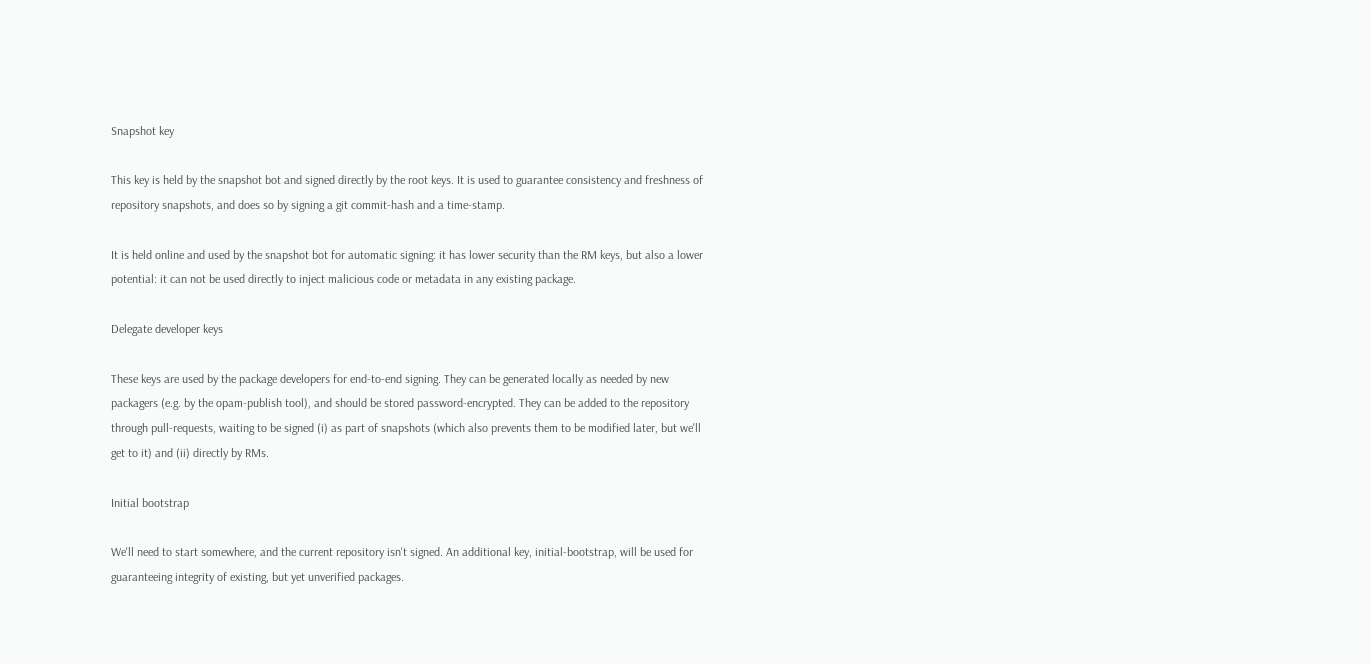Snapshot key

This key is held by the snapshot bot and signed directly by the root keys. It is used to guarantee consistency and freshness of repository snapshots, and does so by signing a git commit-hash and a time-stamp.

It is held online and used by the snapshot bot for automatic signing: it has lower security than the RM keys, but also a lower potential: it can not be used directly to inject malicious code or metadata in any existing package.

Delegate developer keys

These keys are used by the package developers for end-to-end signing. They can be generated locally as needed by new packagers (e.g. by the opam-publish tool), and should be stored password-encrypted. They can be added to the repository through pull-requests, waiting to be signed (i) as part of snapshots (which also prevents them to be modified later, but we'll get to it) and (ii) directly by RMs.

Initial bootstrap

We'll need to start somewhere, and the current repository isn't signed. An additional key, initial-bootstrap, will be used for guaranteeing integrity of existing, but yet unverified packages.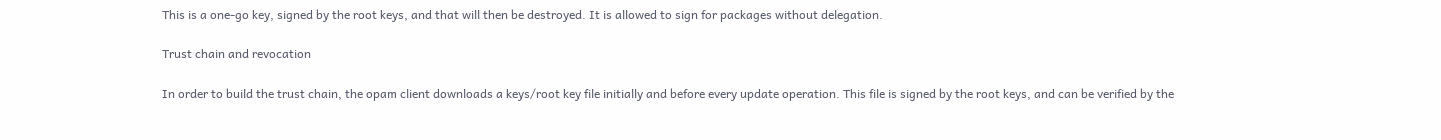This is a one-go key, signed by the root keys, and that will then be destroyed. It is allowed to sign for packages without delegation.

Trust chain and revocation

In order to build the trust chain, the opam client downloads a keys/root key file initially and before every update operation. This file is signed by the root keys, and can be verified by the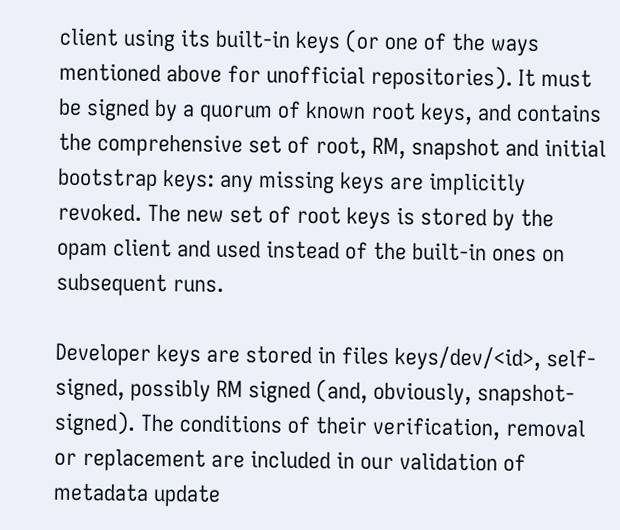client using its built-in keys (or one of the ways mentioned above for unofficial repositories). It must be signed by a quorum of known root keys, and contains the comprehensive set of root, RM, snapshot and initial bootstrap keys: any missing keys are implicitly revoked. The new set of root keys is stored by the opam client and used instead of the built-in ones on subsequent runs.

Developer keys are stored in files keys/dev/<id>, self-signed, possibly RM signed (and, obviously, snapshot-signed). The conditions of their verification, removal or replacement are included in our validation of metadata update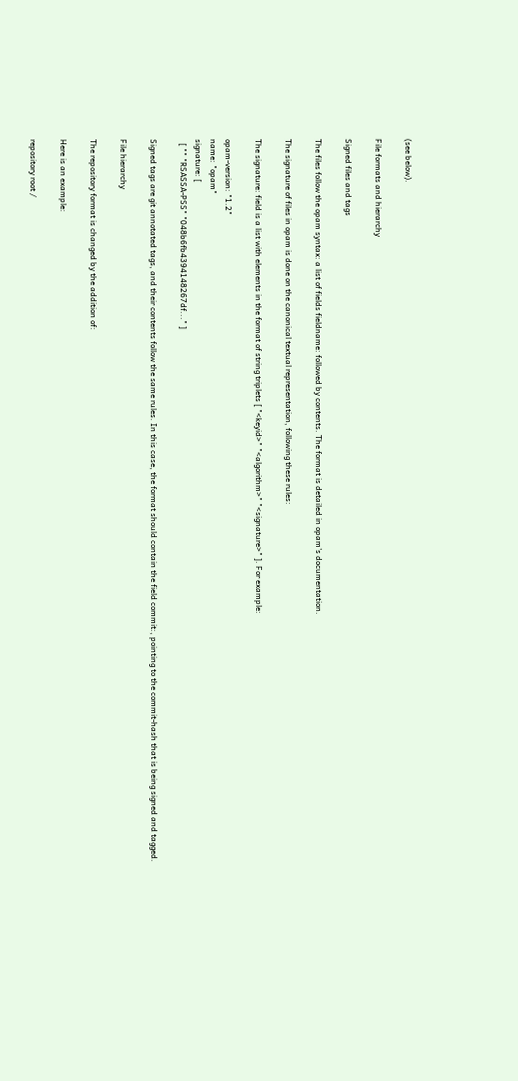(see below).

File formats and hierarchy

Signed files and tags

The files follow the opam syntax: a list of fields fieldname: followed by contents. The format is detailed in opam's documentation.

The signature of files in opam is done on the canonical textual representation, following these rules:

The signature: field is a list with elements in the format of string triplets [ "<keyid>" "<algorithm>" "<signature>" ]. For example:

opam-version: "1.2"
name: "opam"
signature: [
  [ "" "RSASSA-PSS" "048b6fb4394148267df..." ]

Signed tags are git annotated tags, and their contents follow the same rules. In this case, the format should contain the field commit:, pointing to the commit-hash that is being signed and tagged.

File hierarchy

The repository format is changed by the addition of:

Here is an example:

repository root /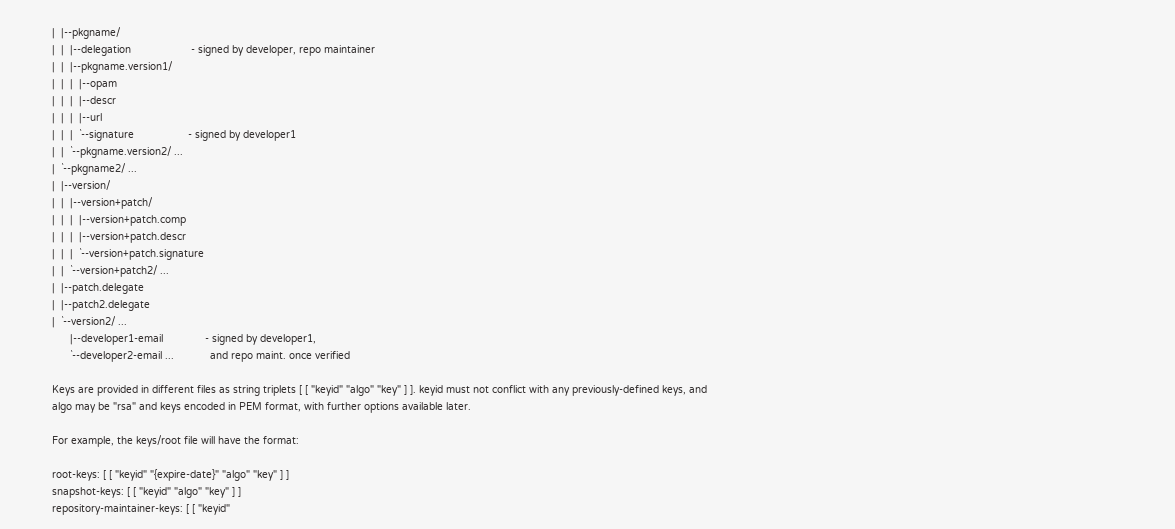|  |--pkgname/
|  |  |--delegation                    - signed by developer, repo maintainer
|  |  |--pkgname.version1/
|  |  |  |--opam
|  |  |  |--descr
|  |  |  |--url
|  |  |  `--signature                  - signed by developer1
|  |  `--pkgname.version2/ ...
|  `--pkgname2/ ...
|  |--version/
|  |  |--version+patch/
|  |  |  |--version+patch.comp
|  |  |  |--version+patch.descr
|  |  |  `--version+patch.signature
|  |  `--version+patch2/ ...
|  |--patch.delegate
|  |--patch2.delegate
|  `--version2/ ...
      |--developer1-email              - signed by developer1,
      `--developer2-email ...            and repo maint. once verified

Keys are provided in different files as string triplets [ [ "keyid" "algo" "key" ] ]. keyid must not conflict with any previously-defined keys, and algo may be "rsa" and keys encoded in PEM format, with further options available later.

For example, the keys/root file will have the format:

root-keys: [ [ "keyid" "{expire-date}" "algo" "key" ] ]
snapshot-keys: [ [ "keyid" "algo" "key" ] ]
repository-maintainer-keys: [ [ "keyid"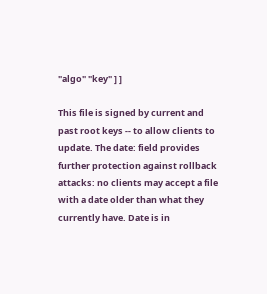"algo" "key" ] ]

This file is signed by current and past root keys -- to allow clients to update. The date: field provides further protection against rollback attacks: no clients may accept a file with a date older than what they currently have. Date is in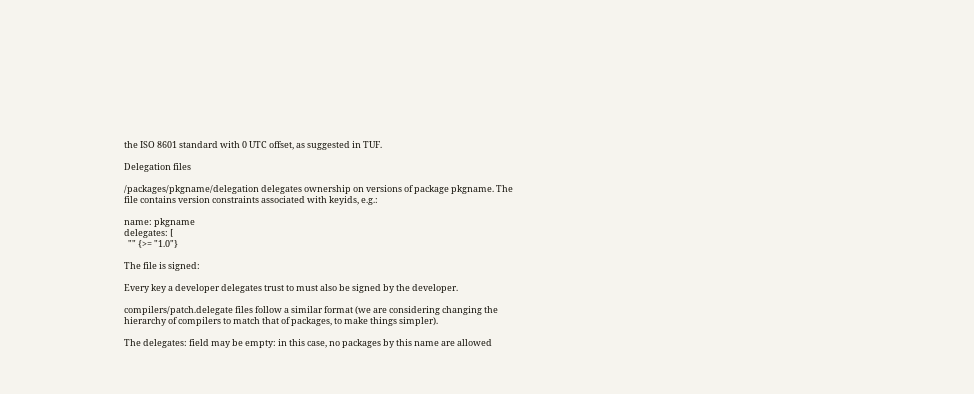the ISO 8601 standard with 0 UTC offset, as suggested in TUF.

Delegation files

/packages/pkgname/delegation delegates ownership on versions of package pkgname. The file contains version constraints associated with keyids, e.g.:

name: pkgname
delegates: [
  "" {>= "1.0"}

The file is signed:

Every key a developer delegates trust to must also be signed by the developer.

compilers/patch.delegate files follow a similar format (we are considering changing the hierarchy of compilers to match that of packages, to make things simpler).

The delegates: field may be empty: in this case, no packages by this name are allowed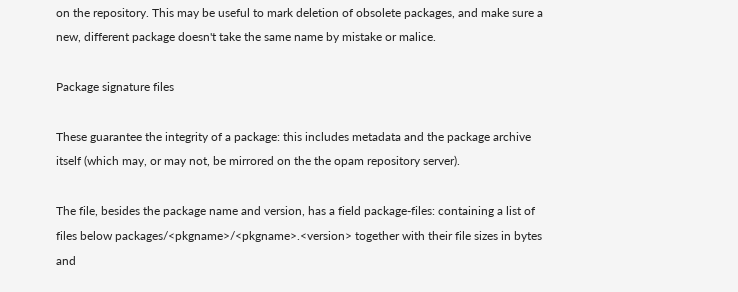on the repository. This may be useful to mark deletion of obsolete packages, and make sure a new, different package doesn't take the same name by mistake or malice.

Package signature files

These guarantee the integrity of a package: this includes metadata and the package archive itself (which may, or may not, be mirrored on the the opam repository server).

The file, besides the package name and version, has a field package-files: containing a list of files below packages/<pkgname>/<pkgname>.<version> together with their file sizes in bytes and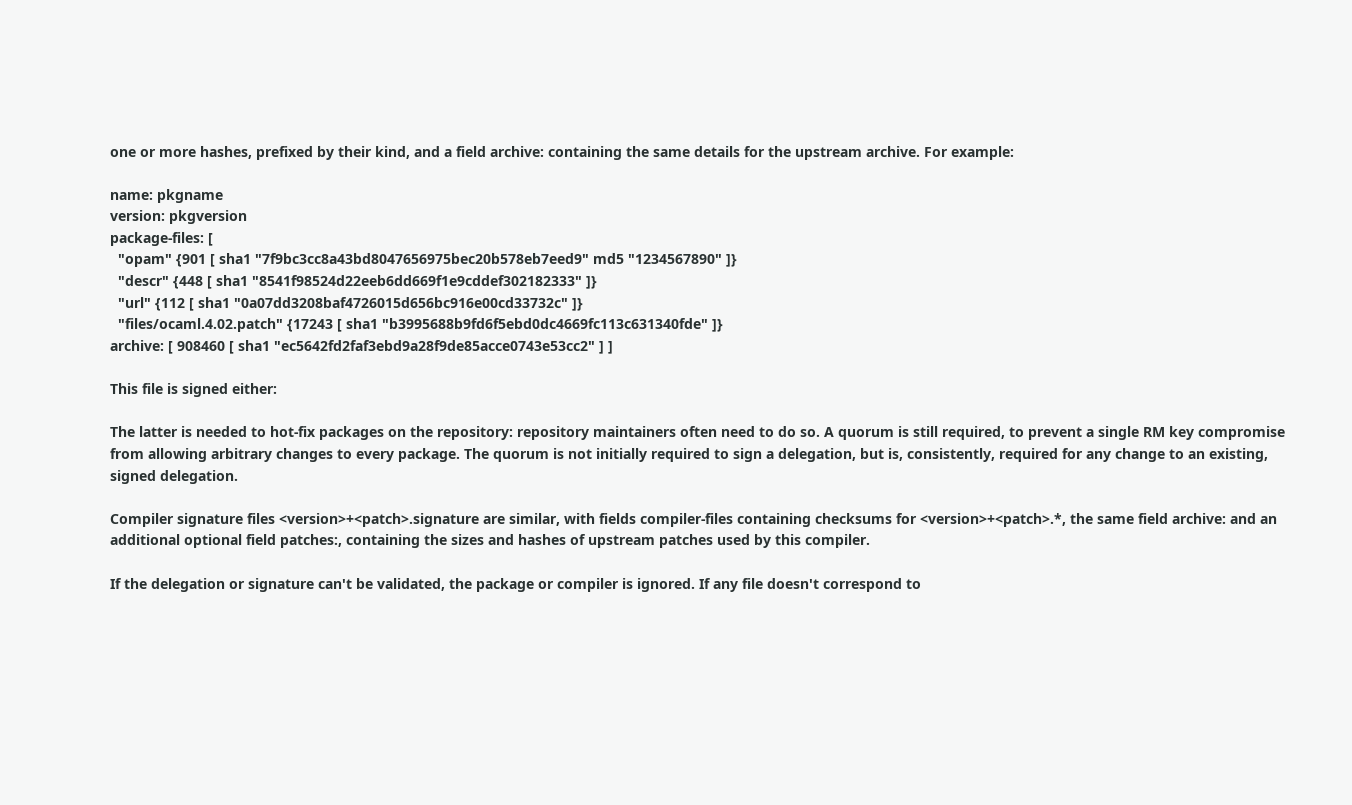one or more hashes, prefixed by their kind, and a field archive: containing the same details for the upstream archive. For example:

name: pkgname
version: pkgversion
package-files: [
  "opam" {901 [ sha1 "7f9bc3cc8a43bd8047656975bec20b578eb7eed9" md5 "1234567890" ]}
  "descr" {448 [ sha1 "8541f98524d22eeb6dd669f1e9cddef302182333" ]}
  "url" {112 [ sha1 "0a07dd3208baf4726015d656bc916e00cd33732c" ]}
  "files/ocaml.4.02.patch" {17243 [ sha1 "b3995688b9fd6f5ebd0dc4669fc113c631340fde" ]}
archive: [ 908460 [ sha1 "ec5642fd2faf3ebd9a28f9de85acce0743e53cc2" ] ]

This file is signed either:

The latter is needed to hot-fix packages on the repository: repository maintainers often need to do so. A quorum is still required, to prevent a single RM key compromise from allowing arbitrary changes to every package. The quorum is not initially required to sign a delegation, but is, consistently, required for any change to an existing, signed delegation.

Compiler signature files <version>+<patch>.signature are similar, with fields compiler-files containing checksums for <version>+<patch>.*, the same field archive: and an additional optional field patches:, containing the sizes and hashes of upstream patches used by this compiler.

If the delegation or signature can't be validated, the package or compiler is ignored. If any file doesn't correspond to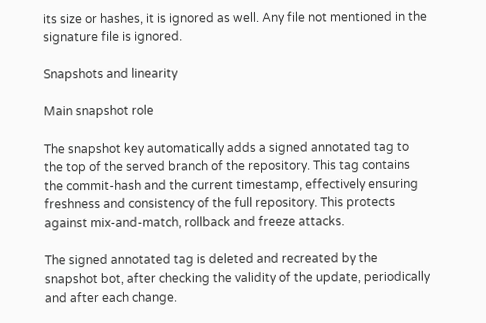its size or hashes, it is ignored as well. Any file not mentioned in the signature file is ignored.

Snapshots and linearity

Main snapshot role

The snapshot key automatically adds a signed annotated tag to the top of the served branch of the repository. This tag contains the commit-hash and the current timestamp, effectively ensuring freshness and consistency of the full repository. This protects against mix-and-match, rollback and freeze attacks.

The signed annotated tag is deleted and recreated by the snapshot bot, after checking the validity of the update, periodically and after each change.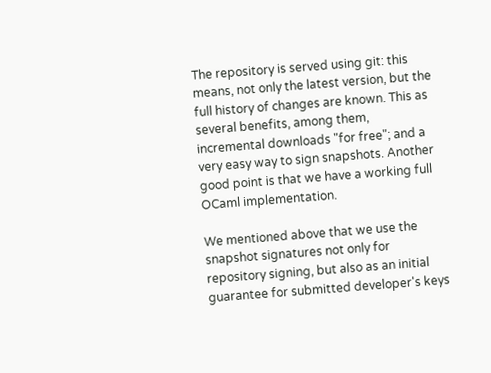The repository is served using git: this means, not only the latest version, but the full history of changes are known. This as several benefits, among them, incremental downloads "for free"; and a very easy way to sign snapshots. Another good point is that we have a working full OCaml implementation.

We mentioned above that we use the snapshot signatures not only for repository signing, but also as an initial guarantee for submitted developer's keys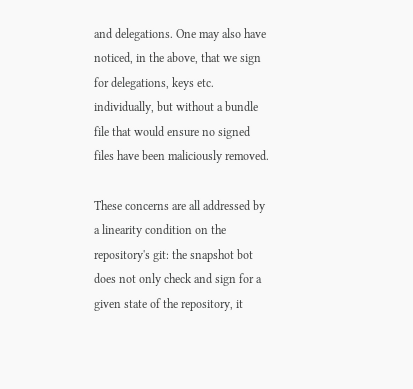and delegations. One may also have noticed, in the above, that we sign for delegations, keys etc. individually, but without a bundle file that would ensure no signed files have been maliciously removed.

These concerns are all addressed by a linearity condition on the repository's git: the snapshot bot does not only check and sign for a given state of the repository, it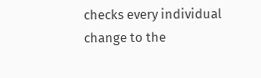checks every individual change to the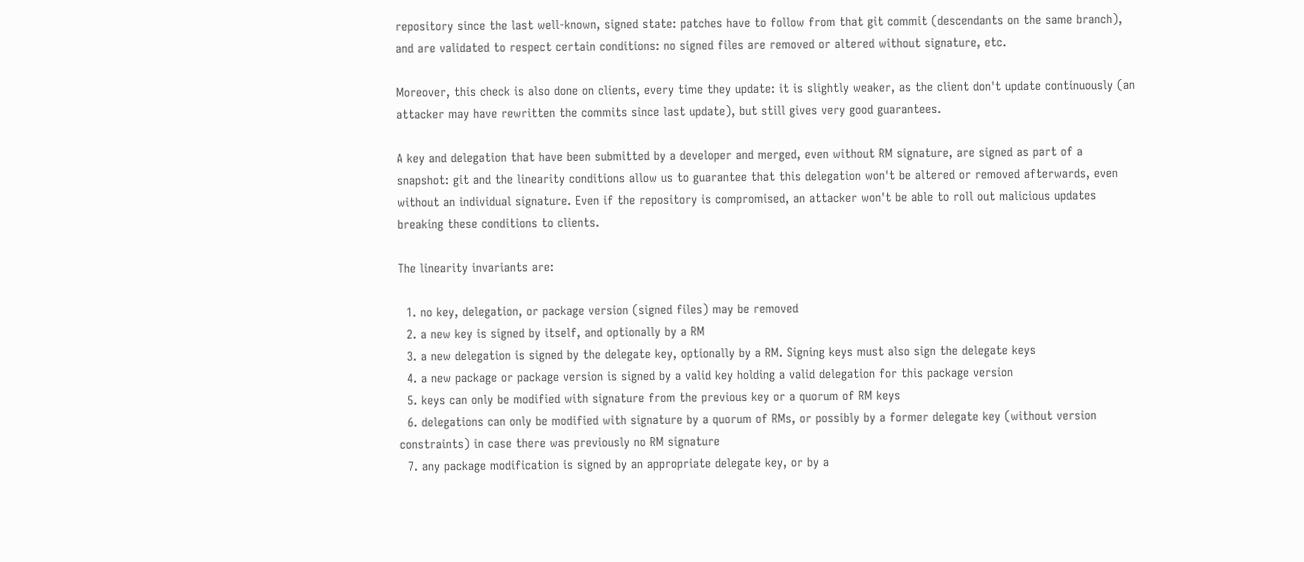repository since the last well-known, signed state: patches have to follow from that git commit (descendants on the same branch), and are validated to respect certain conditions: no signed files are removed or altered without signature, etc.

Moreover, this check is also done on clients, every time they update: it is slightly weaker, as the client don't update continuously (an attacker may have rewritten the commits since last update), but still gives very good guarantees.

A key and delegation that have been submitted by a developer and merged, even without RM signature, are signed as part of a snapshot: git and the linearity conditions allow us to guarantee that this delegation won't be altered or removed afterwards, even without an individual signature. Even if the repository is compromised, an attacker won't be able to roll out malicious updates breaking these conditions to clients.

The linearity invariants are:

  1. no key, delegation, or package version (signed files) may be removed
  2. a new key is signed by itself, and optionally by a RM
  3. a new delegation is signed by the delegate key, optionally by a RM. Signing keys must also sign the delegate keys
  4. a new package or package version is signed by a valid key holding a valid delegation for this package version
  5. keys can only be modified with signature from the previous key or a quorum of RM keys
  6. delegations can only be modified with signature by a quorum of RMs, or possibly by a former delegate key (without version constraints) in case there was previously no RM signature
  7. any package modification is signed by an appropriate delegate key, or by a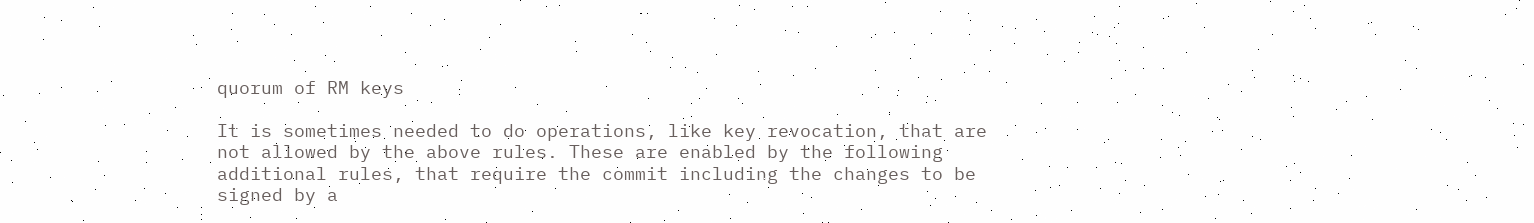quorum of RM keys

It is sometimes needed to do operations, like key revocation, that are not allowed by the above rules. These are enabled by the following additional rules, that require the commit including the changes to be signed by a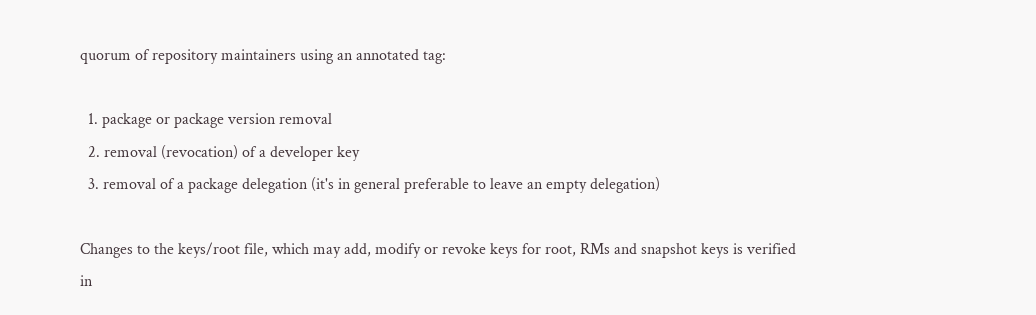quorum of repository maintainers using an annotated tag:

  1. package or package version removal
  2. removal (revocation) of a developer key
  3. removal of a package delegation (it's in general preferable to leave an empty delegation)

Changes to the keys/root file, which may add, modify or revoke keys for root, RMs and snapshot keys is verified in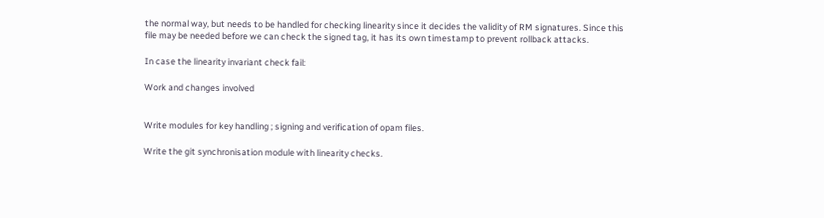the normal way, but needs to be handled for checking linearity since it decides the validity of RM signatures. Since this file may be needed before we can check the signed tag, it has its own timestamp to prevent rollback attacks.

In case the linearity invariant check fail:

Work and changes involved


Write modules for key handling ; signing and verification of opam files.

Write the git synchronisation module with linearity checks.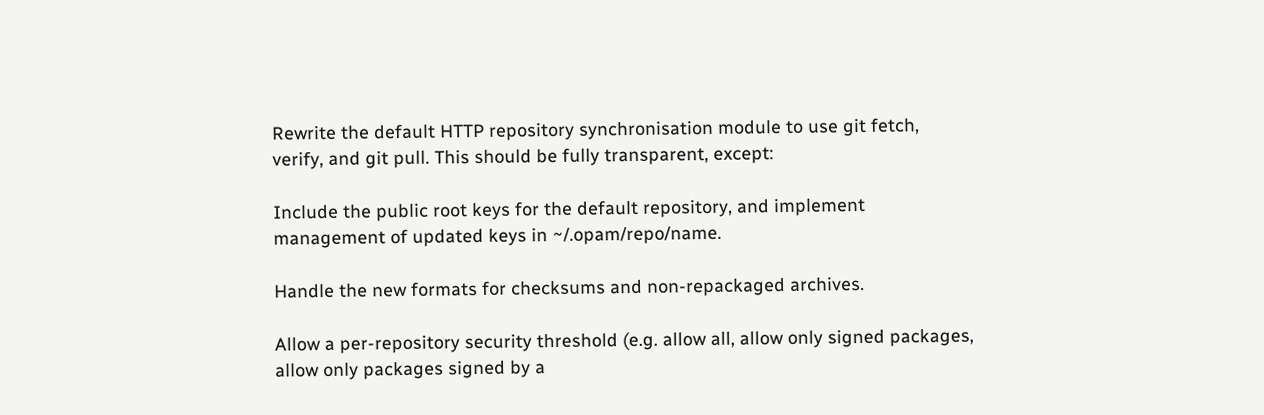Rewrite the default HTTP repository synchronisation module to use git fetch, verify, and git pull. This should be fully transparent, except:

Include the public root keys for the default repository, and implement management of updated keys in ~/.opam/repo/name.

Handle the new formats for checksums and non-repackaged archives.

Allow a per-repository security threshold (e.g. allow all, allow only signed packages, allow only packages signed by a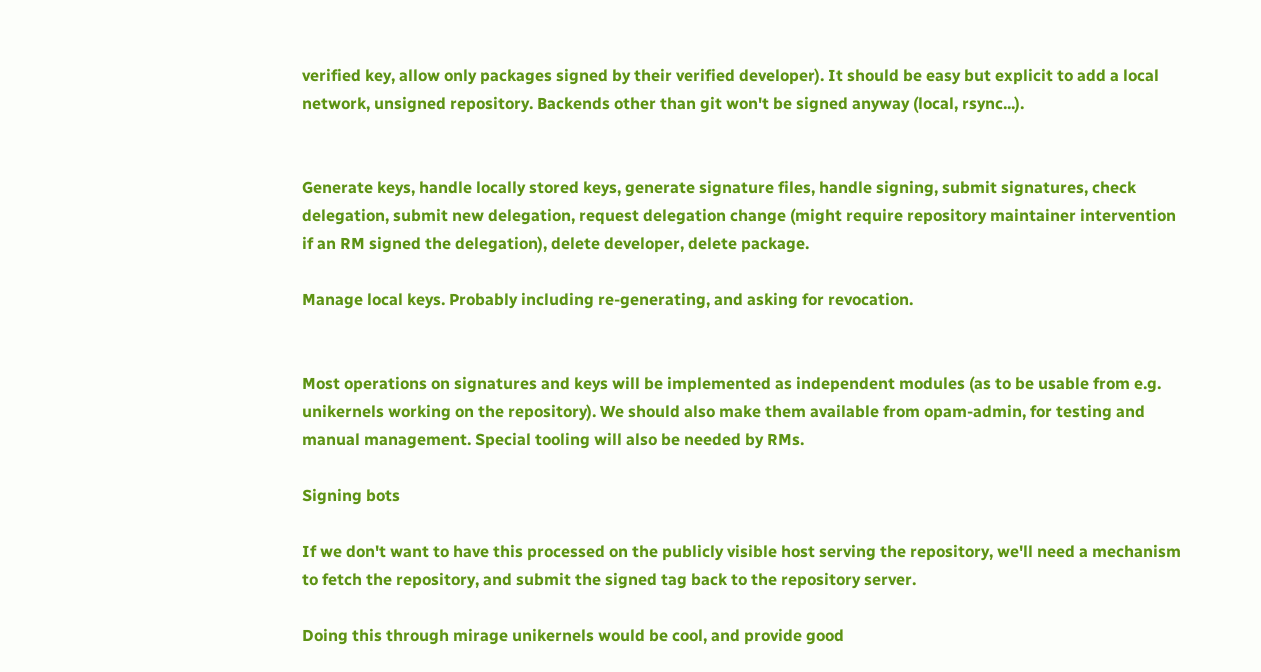verified key, allow only packages signed by their verified developer). It should be easy but explicit to add a local network, unsigned repository. Backends other than git won't be signed anyway (local, rsync...).


Generate keys, handle locally stored keys, generate signature files, handle signing, submit signatures, check delegation, submit new delegation, request delegation change (might require repository maintainer intervention if an RM signed the delegation), delete developer, delete package.

Manage local keys. Probably including re-generating, and asking for revocation.


Most operations on signatures and keys will be implemented as independent modules (as to be usable from e.g. unikernels working on the repository). We should also make them available from opam-admin, for testing and manual management. Special tooling will also be needed by RMs.

Signing bots

If we don't want to have this processed on the publicly visible host serving the repository, we'll need a mechanism to fetch the repository, and submit the signed tag back to the repository server.

Doing this through mirage unikernels would be cool, and provide good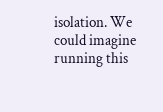isolation. We could imagine running this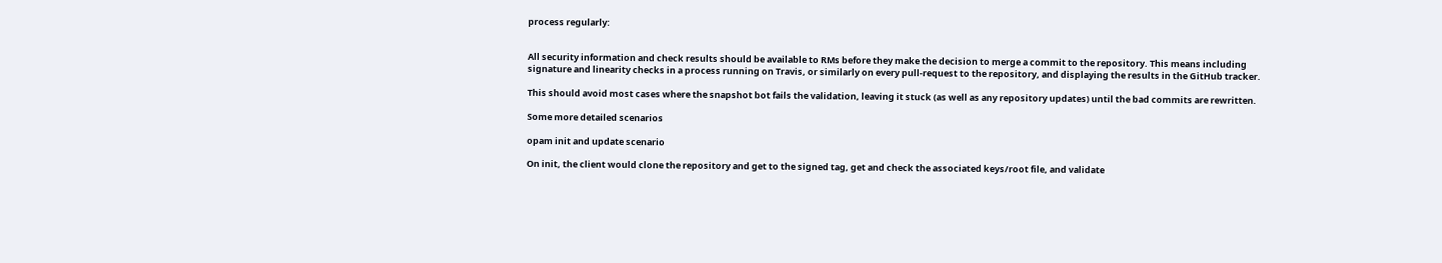process regularly:


All security information and check results should be available to RMs before they make the decision to merge a commit to the repository. This means including signature and linearity checks in a process running on Travis, or similarly on every pull-request to the repository, and displaying the results in the GitHub tracker.

This should avoid most cases where the snapshot bot fails the validation, leaving it stuck (as well as any repository updates) until the bad commits are rewritten.

Some more detailed scenarios

opam init and update scenario

On init, the client would clone the repository and get to the signed tag, get and check the associated keys/root file, and validate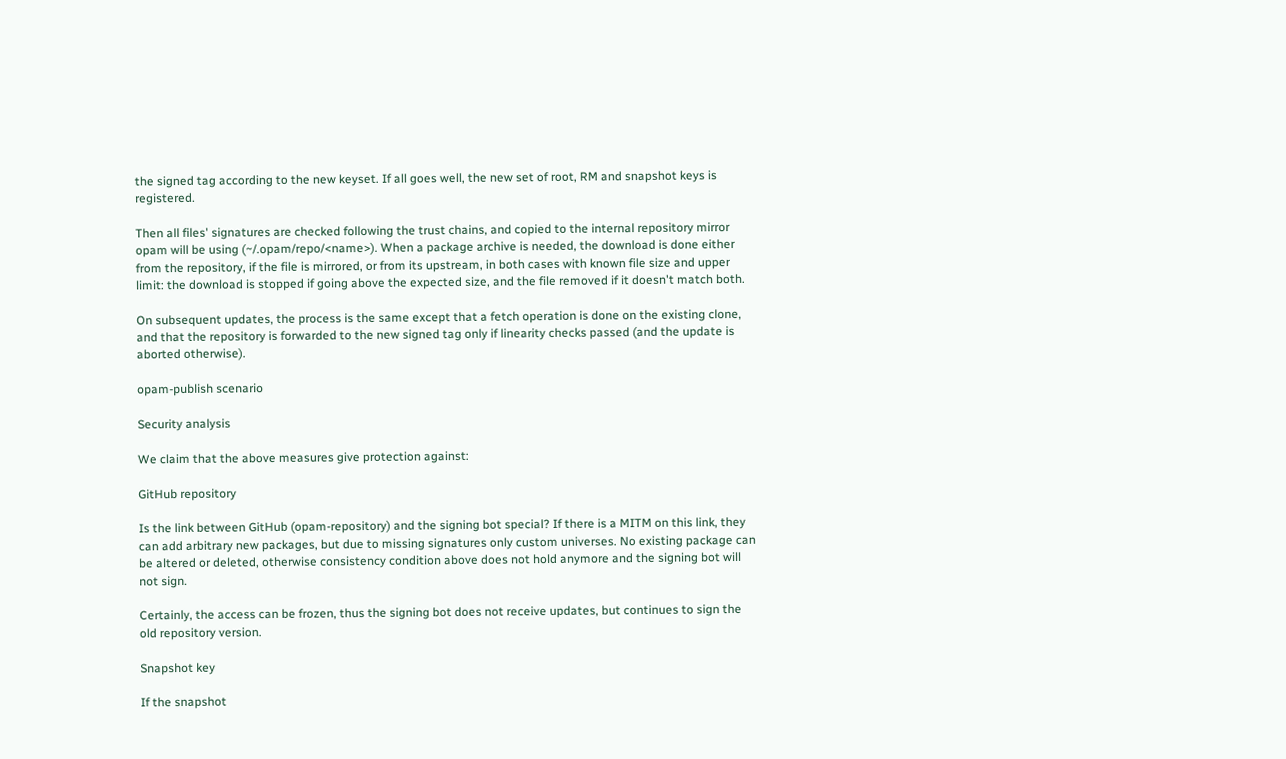the signed tag according to the new keyset. If all goes well, the new set of root, RM and snapshot keys is registered.

Then all files' signatures are checked following the trust chains, and copied to the internal repository mirror opam will be using (~/.opam/repo/<name>). When a package archive is needed, the download is done either from the repository, if the file is mirrored, or from its upstream, in both cases with known file size and upper limit: the download is stopped if going above the expected size, and the file removed if it doesn't match both.

On subsequent updates, the process is the same except that a fetch operation is done on the existing clone, and that the repository is forwarded to the new signed tag only if linearity checks passed (and the update is aborted otherwise).

opam-publish scenario

Security analysis

We claim that the above measures give protection against:

GitHub repository

Is the link between GitHub (opam-repository) and the signing bot special? If there is a MITM on this link, they can add arbitrary new packages, but due to missing signatures only custom universes. No existing package can be altered or deleted, otherwise consistency condition above does not hold anymore and the signing bot will not sign.

Certainly, the access can be frozen, thus the signing bot does not receive updates, but continues to sign the old repository version.

Snapshot key

If the snapshot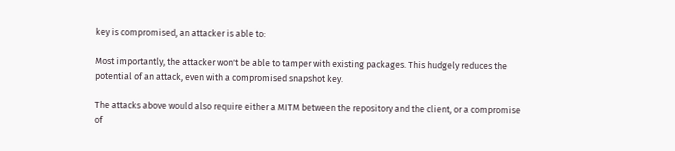key is compromised, an attacker is able to:

Most importantly, the attacker won't be able to tamper with existing packages. This hudgely reduces the potential of an attack, even with a compromised snapshot key.

The attacks above would also require either a MITM between the repository and the client, or a compromise of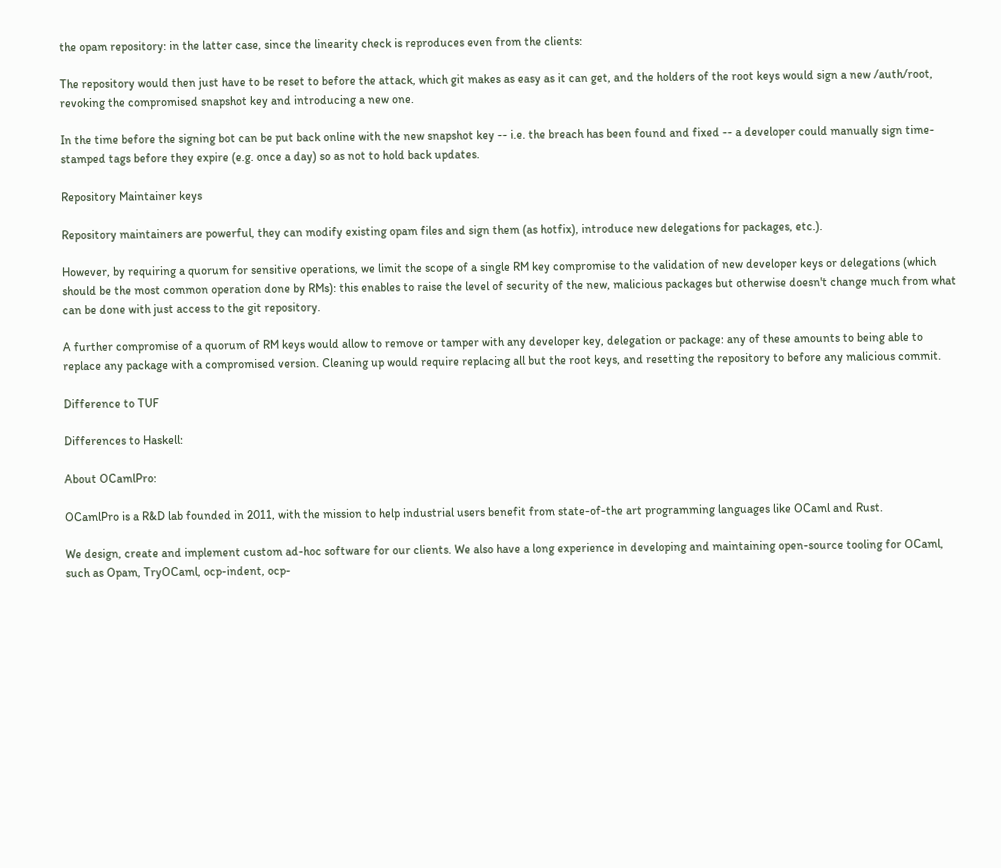the opam repository: in the latter case, since the linearity check is reproduces even from the clients:

The repository would then just have to be reset to before the attack, which git makes as easy as it can get, and the holders of the root keys would sign a new /auth/root, revoking the compromised snapshot key and introducing a new one.

In the time before the signing bot can be put back online with the new snapshot key -- i.e. the breach has been found and fixed -- a developer could manually sign time-stamped tags before they expire (e.g. once a day) so as not to hold back updates.

Repository Maintainer keys

Repository maintainers are powerful, they can modify existing opam files and sign them (as hotfix), introduce new delegations for packages, etc.).

However, by requiring a quorum for sensitive operations, we limit the scope of a single RM key compromise to the validation of new developer keys or delegations (which should be the most common operation done by RMs): this enables to raise the level of security of the new, malicious packages but otherwise doesn't change much from what can be done with just access to the git repository.

A further compromise of a quorum of RM keys would allow to remove or tamper with any developer key, delegation or package: any of these amounts to being able to replace any package with a compromised version. Cleaning up would require replacing all but the root keys, and resetting the repository to before any malicious commit.

Difference to TUF

Differences to Haskell:

About OCamlPro:

OCamlPro is a R&D lab founded in 2011, with the mission to help industrial users benefit from state-of-the art programming languages like OCaml and Rust.

We design, create and implement custom ad-hoc software for our clients. We also have a long experience in developing and maintaining open-source tooling for OCaml, such as Opam, TryOCaml, ocp-indent, ocp-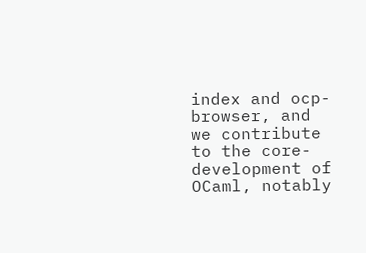index and ocp-browser, and we contribute to the core-development of OCaml, notably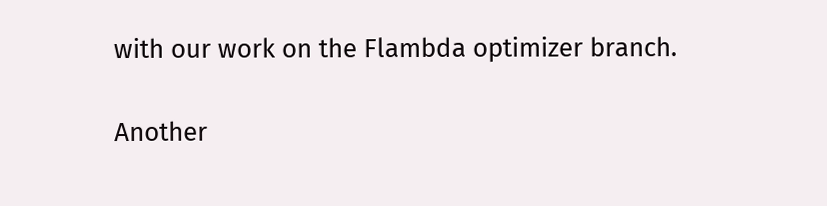with our work on the Flambda optimizer branch.

Another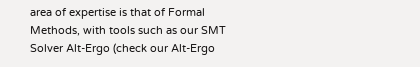area of expertise is that of Formal Methods, with tools such as our SMT Solver Alt-Ergo (check our Alt-Ergo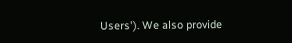Users'). We also provide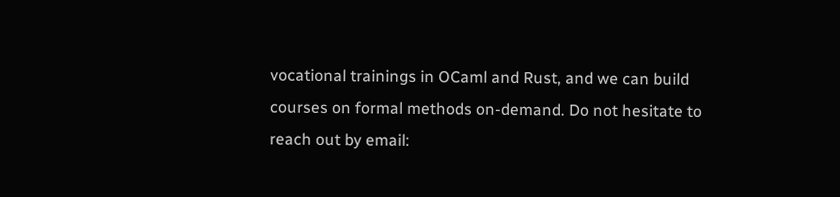vocational trainings in OCaml and Rust, and we can build courses on formal methods on-demand. Do not hesitate to reach out by email: